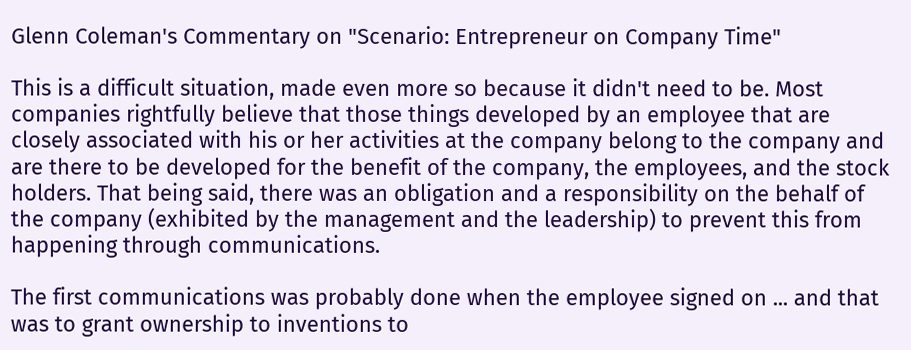Glenn Coleman's Commentary on "Scenario: Entrepreneur on Company Time"

This is a difficult situation, made even more so because it didn't need to be. Most companies rightfully believe that those things developed by an employee that are closely associated with his or her activities at the company belong to the company and are there to be developed for the benefit of the company, the employees, and the stock holders. That being said, there was an obligation and a responsibility on the behalf of the company (exhibited by the management and the leadership) to prevent this from happening through communications.

The first communications was probably done when the employee signed on ... and that was to grant ownership to inventions to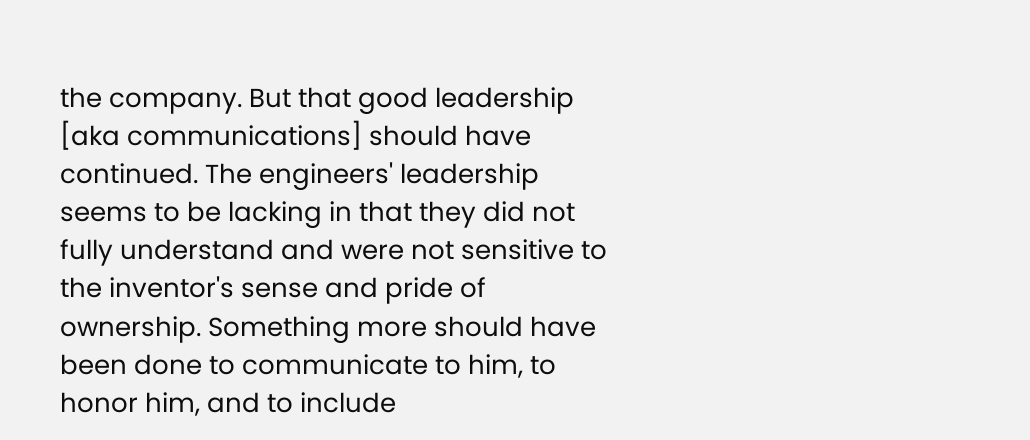the company. But that good leadership [aka communications] should have continued. The engineers' leadership seems to be lacking in that they did not fully understand and were not sensitive to the inventor's sense and pride of ownership. Something more should have been done to communicate to him, to honor him, and to include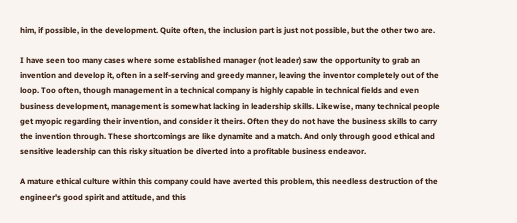him, if possible, in the development. Quite often, the inclusion part is just not possible, but the other two are.

I have seen too many cases where some established manager (not leader) saw the opportunity to grab an invention and develop it, often in a self-serving and greedy manner, leaving the inventor completely out of the loop. Too often, though management in a technical company is highly capable in technical fields and even business development, management is somewhat lacking in leadership skills. Likewise, many technical people get myopic regarding their invention, and consider it theirs. Often they do not have the business skills to carry the invention through. These shortcomings are like dynamite and a match. And only through good ethical and sensitive leadership can this risky situation be diverted into a profitable business endeavor.

A mature ethical culture within this company could have averted this problem, this needless destruction of the engineer's good spirit and attitude, and this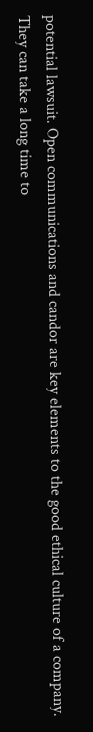potential lawsuit. Open communications and candor are key elements to the good ethical culture of a company. They can take a long time to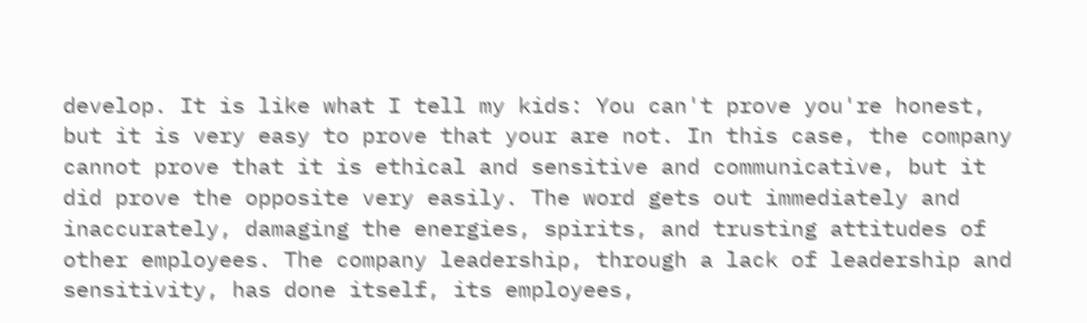develop. It is like what I tell my kids: You can't prove you're honest, but it is very easy to prove that your are not. In this case, the company cannot prove that it is ethical and sensitive and communicative, but it did prove the opposite very easily. The word gets out immediately and inaccurately, damaging the energies, spirits, and trusting attitudes of other employees. The company leadership, through a lack of leadership and sensitivity, has done itself, its employees,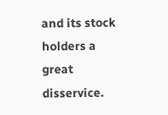and its stock holders a great disservice.